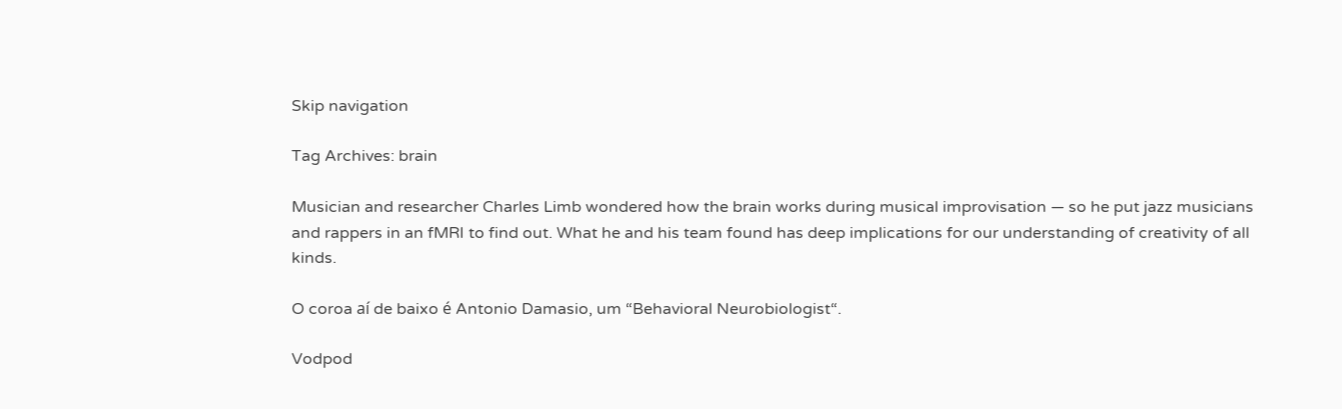Skip navigation

Tag Archives: brain

Musician and researcher Charles Limb wondered how the brain works during musical improvisation — so he put jazz musicians and rappers in an fMRI to find out. What he and his team found has deep implications for our understanding of creativity of all kinds.

O coroa aí de baixo é Antonio Damasio, um “Behavioral Neurobiologist“.

Vodpod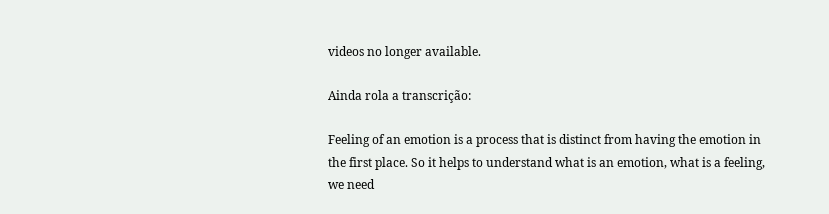videos no longer available.

Ainda rola a transcrição:

Feeling of an emotion is a process that is distinct from having the emotion in the first place. So it helps to understand what is an emotion, what is a feeling, we need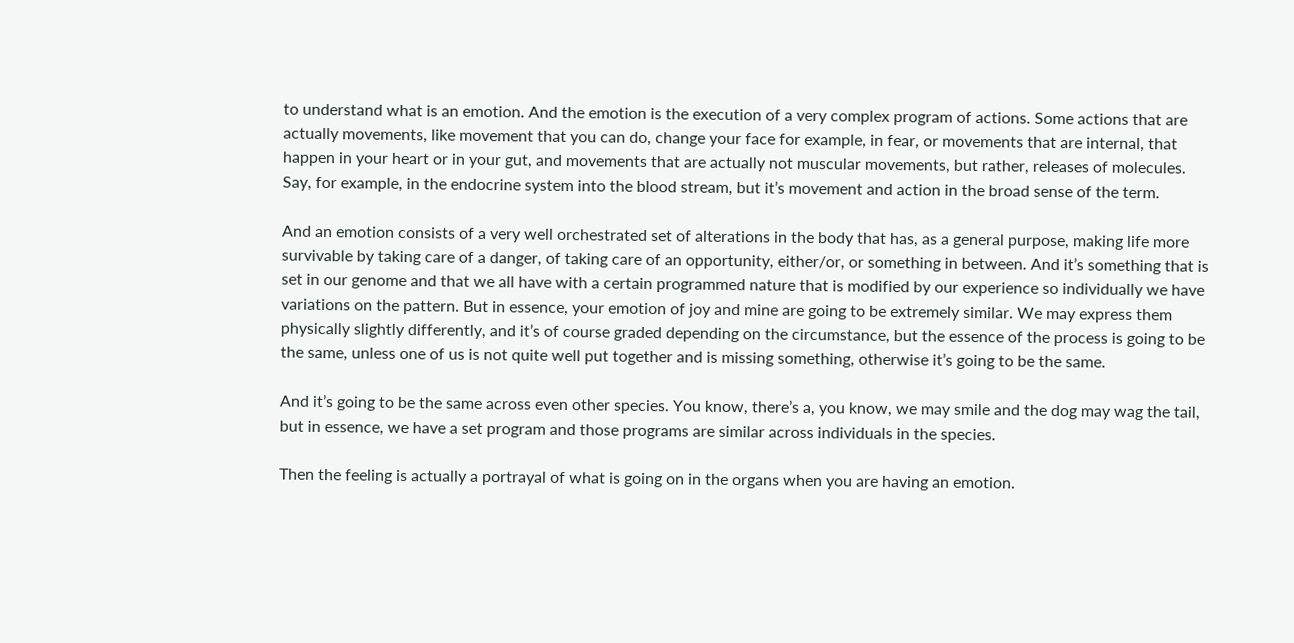to understand what is an emotion. And the emotion is the execution of a very complex program of actions. Some actions that are actually movements, like movement that you can do, change your face for example, in fear, or movements that are internal, that happen in your heart or in your gut, and movements that are actually not muscular movements, but rather, releases of molecules. Say, for example, in the endocrine system into the blood stream, but it’s movement and action in the broad sense of the term.

And an emotion consists of a very well orchestrated set of alterations in the body that has, as a general purpose, making life more survivable by taking care of a danger, of taking care of an opportunity, either/or, or something in between. And it’s something that is set in our genome and that we all have with a certain programmed nature that is modified by our experience so individually we have variations on the pattern. But in essence, your emotion of joy and mine are going to be extremely similar. We may express them physically slightly differently, and it’s of course graded depending on the circumstance, but the essence of the process is going to be the same, unless one of us is not quite well put together and is missing something, otherwise it’s going to be the same.

And it’s going to be the same across even other species. You know, there’s a, you know, we may smile and the dog may wag the tail, but in essence, we have a set program and those programs are similar across individuals in the species.

Then the feeling is actually a portrayal of what is going on in the organs when you are having an emotion.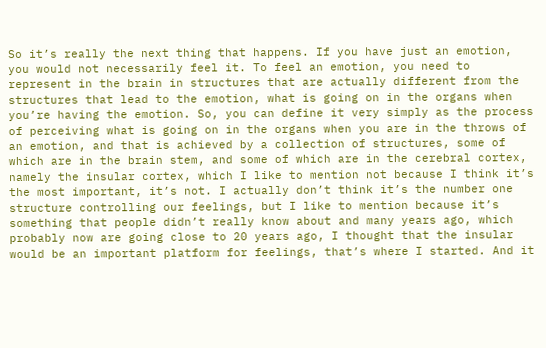So it’s really the next thing that happens. If you have just an emotion, you would not necessarily feel it. To feel an emotion, you need to represent in the brain in structures that are actually different from the structures that lead to the emotion, what is going on in the organs when you’re having the emotion. So, you can define it very simply as the process of perceiving what is going on in the organs when you are in the throws of an emotion, and that is achieved by a collection of structures, some of which are in the brain stem, and some of which are in the cerebral cortex, namely the insular cortex, which I like to mention not because I think it’s the most important, it’s not. I actually don’t think it’s the number one structure controlling our feelings, but I like to mention because it’s something that people didn’t really know about and many years ago, which probably now are going close to 20 years ago, I thought that the insular would be an important platform for feelings, that’s where I started. And it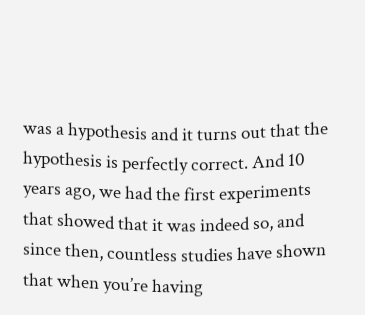was a hypothesis and it turns out that the hypothesis is perfectly correct. And 10 years ago, we had the first experiments that showed that it was indeed so, and since then, countless studies have shown that when you’re having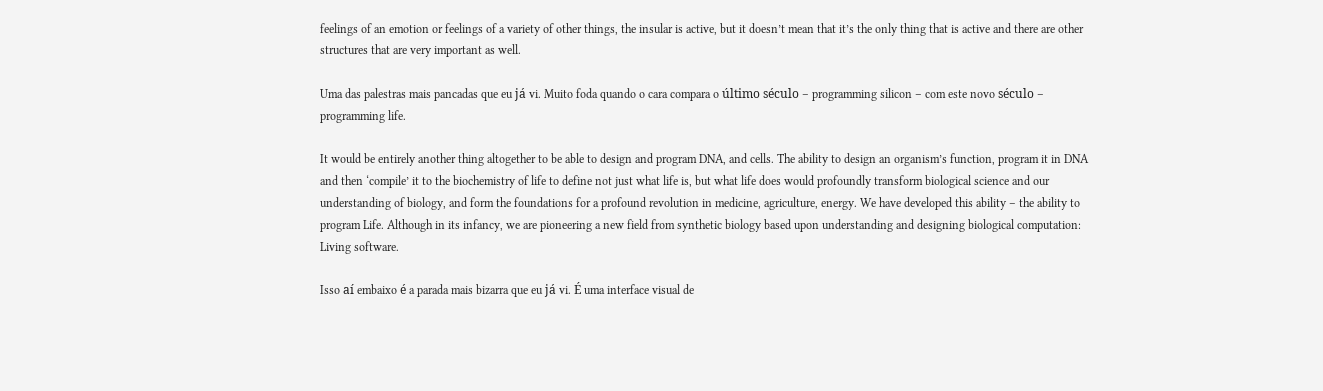feelings of an emotion or feelings of a variety of other things, the insular is active, but it doesn’t mean that it’s the only thing that is active and there are other structures that are very important as well.

Uma das palestras mais pancadas que eu já vi. Muito foda quando o cara compara o último século – programming silicon – com este novo século – programming life.

It would be entirely another thing altogether to be able to design and program DNA, and cells. The ability to design an organism’s function, program it in DNA and then ‘compile’ it to the biochemistry of life to define not just what life is, but what life does would profoundly transform biological science and our understanding of biology, and form the foundations for a profound revolution in medicine, agriculture, energy. We have developed this ability – the ability to program Life. Although in its infancy, we are pioneering a new field from synthetic biology based upon understanding and designing biological computation: Living software.

Isso aí embaixo é a parada mais bizarra que eu já vi. É uma interface visual de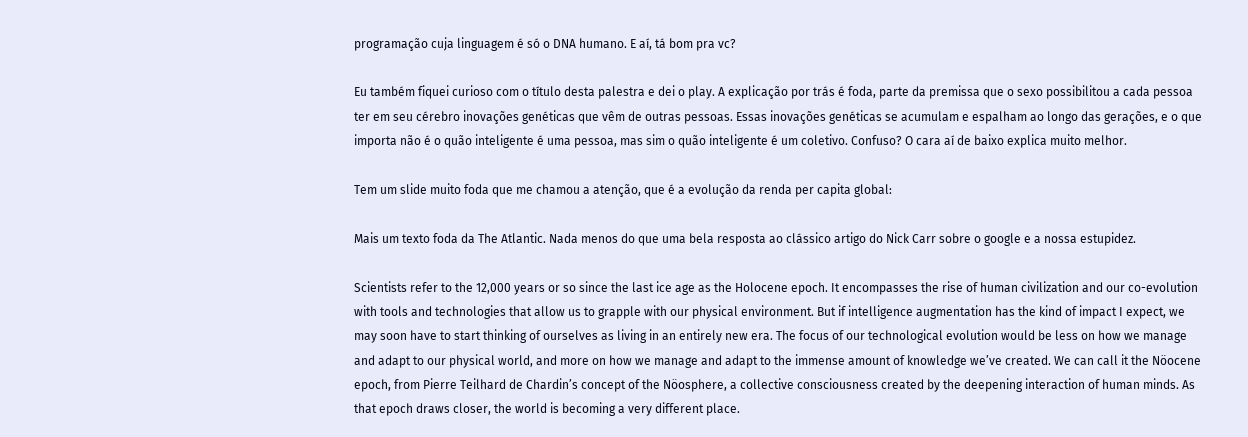programação cuja linguagem é só o DNA humano. E aí, tá bom pra vc?

Eu também fiquei curioso com o título desta palestra e dei o play. A explicação por trás é foda, parte da premissa que o sexo possibilitou a cada pessoa ter em seu cérebro inovações genéticas que vêm de outras pessoas. Essas inovações genéticas se acumulam e espalham ao longo das gerações, e o que importa não é o quão inteligente é uma pessoa, mas sim o quão inteligente é um coletivo. Confuso? O cara aí de baixo explica muito melhor.

Tem um slide muito foda que me chamou a atenção, que é a evolução da renda per capita global:

Mais um texto foda da The Atlantic. Nada menos do que uma bela resposta ao clássico artigo do Nick Carr sobre o google e a nossa estupidez.

Scientists refer to the 12,000 years or so since the last ice age as the Holocene epoch. It encompasses the rise of human civilization and our co-evolution with tools and technologies that allow us to grapple with our physical environment. But if intelligence augmentation has the kind of impact I expect, we may soon have to start thinking of ourselves as living in an entirely new era. The focus of our technological evolution would be less on how we manage and adapt to our physical world, and more on how we manage and adapt to the immense amount of knowledge we’ve created. We can call it the Nöocene epoch, from Pierre Teilhard de Chardin’s concept of the Nöosphere, a collective consciousness created by the deepening interaction of human minds. As that epoch draws closer, the world is becoming a very different place.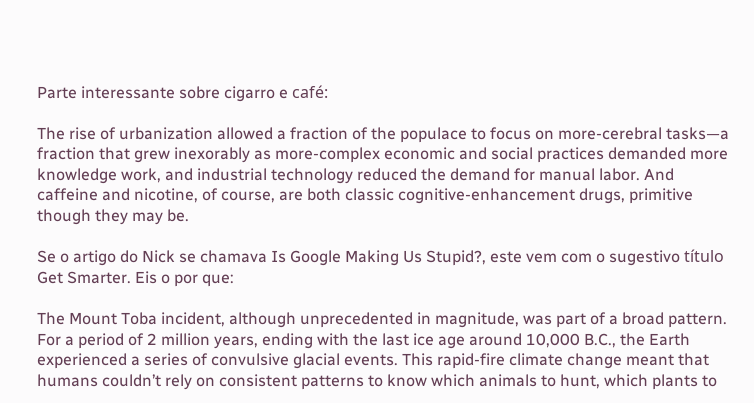Parte interessante sobre cigarro e café:

The rise of urbanization allowed a fraction of the populace to focus on more-cerebral tasks—a fraction that grew inexorably as more-complex economic and social practices demanded more knowledge work, and industrial technology reduced the demand for manual labor. And caffeine and nicotine, of course, are both classic cognitive-enhancement drugs, primitive though they may be.

Se o artigo do Nick se chamava Is Google Making Us Stupid?, este vem com o sugestivo título Get Smarter. Eis o por que:

The Mount Toba incident, although unprecedented in magnitude, was part of a broad pattern. For a period of 2 million years, ending with the last ice age around 10,000 B.C., the Earth experienced a series of convulsive glacial events. This rapid-fire climate change meant that humans couldn’t rely on consistent patterns to know which animals to hunt, which plants to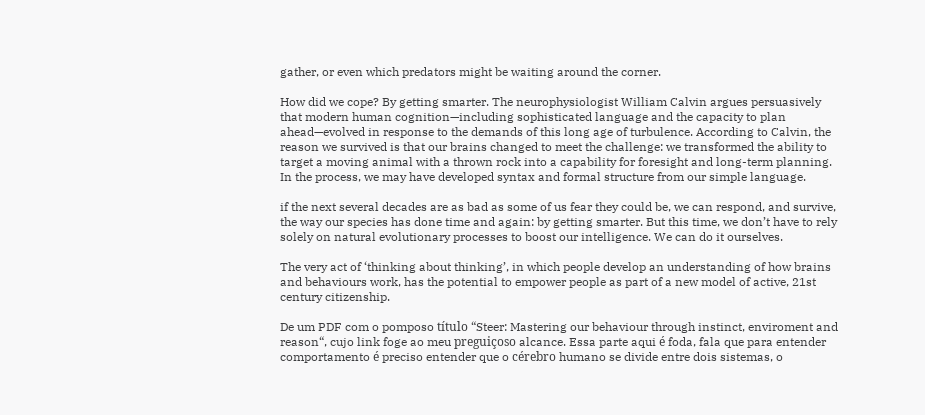gather, or even which predators might be waiting around the corner.

How did we cope? By getting smarter. The neurophysiologist William Calvin argues persuasively that modern human cognition—including sophisticated language and the capacity to plan ahead—evolved in response to the demands of this long age of turbulence. According to Calvin, the reason we survived is that our brains changed to meet the challenge: we transformed the ability to target a moving animal with a thrown rock into a capability for foresight and long-term planning. In the process, we may have developed syntax and formal structure from our simple language.

if the next several decades are as bad as some of us fear they could be, we can respond, and survive, the way our species has done time and again: by getting smarter. But this time, we don’t have to rely solely on natural evolutionary processes to boost our intelligence. We can do it ourselves.

The very act of ‘thinking about thinking’, in which people develop an understanding of how brains and behaviours work, has the potential to empower people as part of a new model of active, 21st century citizenship.

De um PDF com o pomposo título “Steer: Mastering our behaviour through instinct, enviroment and reason“, cujo link foge ao meu preguiçoso alcance. Essa parte aqui é foda, fala que para entender comportamento é preciso entender que o cérebro humano se divide entre dois sistemas, o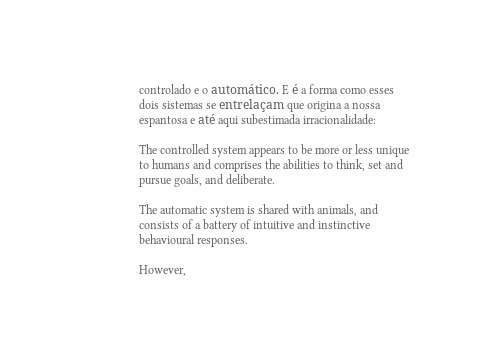controlado e o automático. E é a forma como esses dois sistemas se entrelaçam que origina a nossa espantosa e até aqui subestimada irracionalidade:

The controlled system appears to be more or less unique to humans and comprises the abilities to think, set and pursue goals, and deliberate.

The automatic system is shared with animals, and consists of a battery of intuitive and instinctive behavioural responses.

However,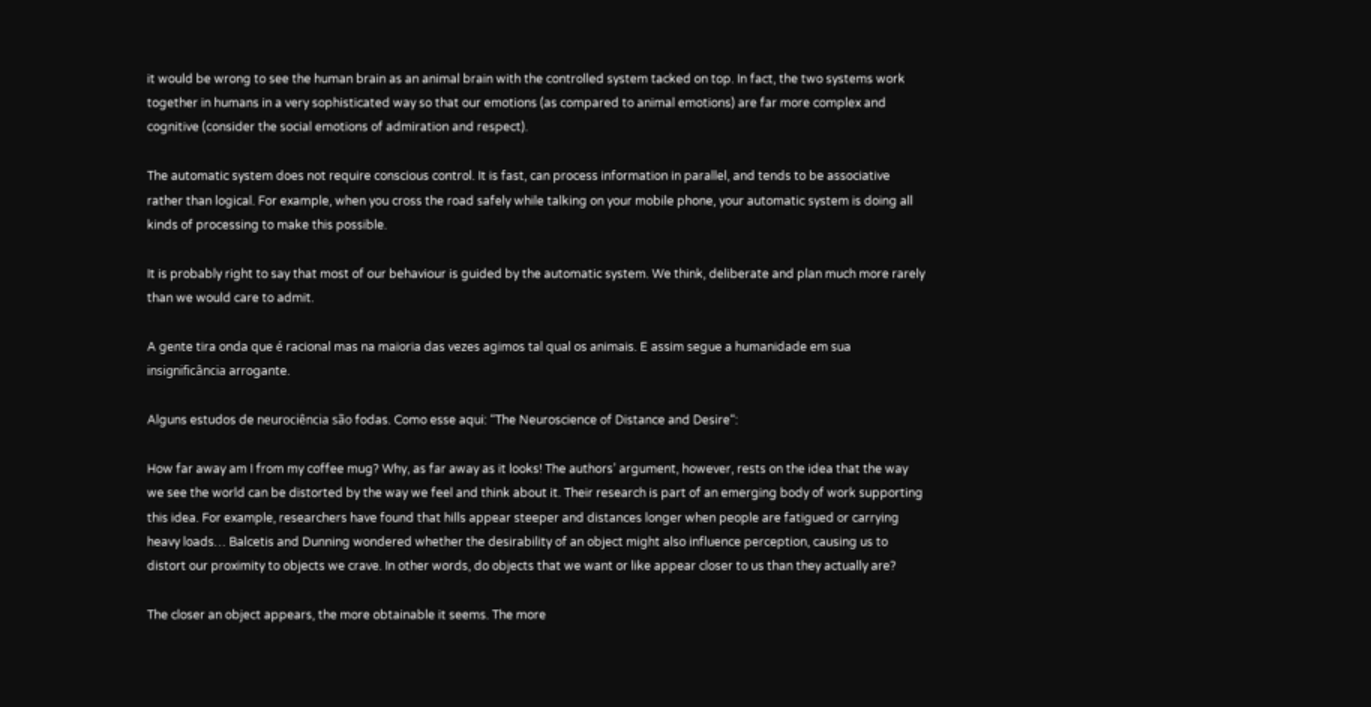it would be wrong to see the human brain as an animal brain with the controlled system tacked on top. In fact, the two systems work together in humans in a very sophisticated way so that our emotions (as compared to animal emotions) are far more complex and cognitive (consider the social emotions of admiration and respect).

The automatic system does not require conscious control. It is fast, can process information in parallel, and tends to be associative rather than logical. For example, when you cross the road safely while talking on your mobile phone, your automatic system is doing all kinds of processing to make this possible.

It is probably right to say that most of our behaviour is guided by the automatic system. We think, deliberate and plan much more rarely than we would care to admit.

A gente tira onda que é racional mas na maioria das vezes agimos tal qual os animais. E assim segue a humanidade em sua insignificância arrogante.

Alguns estudos de neurociência são fodas. Como esse aqui: “The Neuroscience of Distance and Desire“:

How far away am I from my coffee mug? Why, as far away as it looks! The authors’ argument, however, rests on the idea that the way we see the world can be distorted by the way we feel and think about it. Their research is part of an emerging body of work supporting this idea. For example, researchers have found that hills appear steeper and distances longer when people are fatigued or carrying heavy loads… Balcetis and Dunning wondered whether the desirability of an object might also influence perception, causing us to distort our proximity to objects we crave. In other words, do objects that we want or like appear closer to us than they actually are?

The closer an object appears, the more obtainable it seems. The more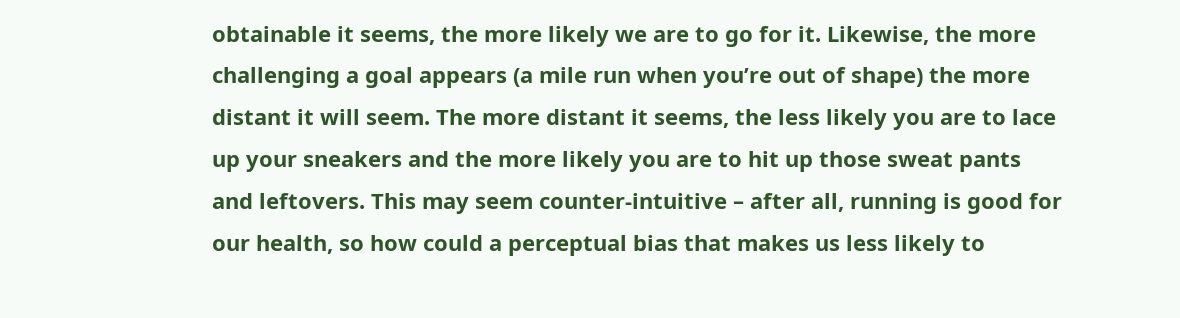obtainable it seems, the more likely we are to go for it. Likewise, the more challenging a goal appears (a mile run when you’re out of shape) the more distant it will seem. The more distant it seems, the less likely you are to lace up your sneakers and the more likely you are to hit up those sweat pants and leftovers. This may seem counter-intuitive – after all, running is good for our health, so how could a perceptual bias that makes us less likely to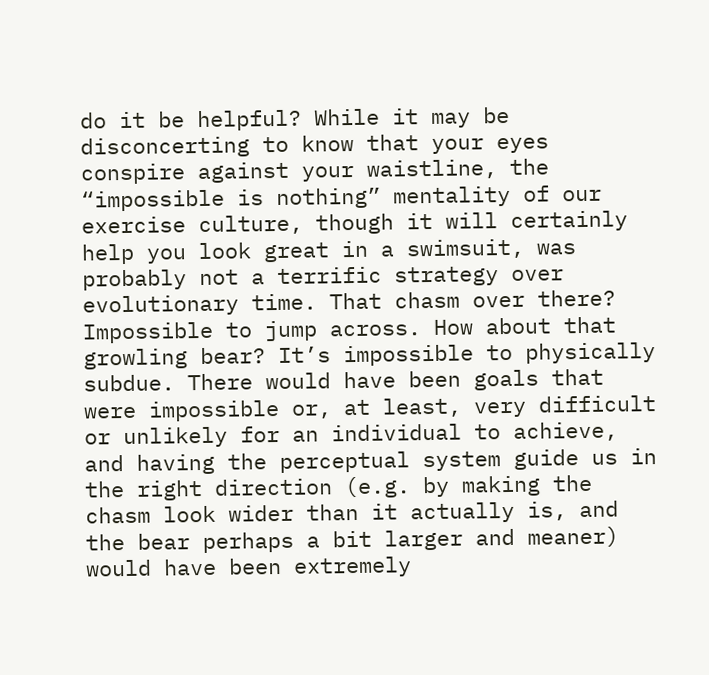do it be helpful? While it may be disconcerting to know that your eyes conspire against your waistline, the “impossible is nothing” mentality of our exercise culture, though it will certainly help you look great in a swimsuit, was probably not a terrific strategy over evolutionary time. That chasm over there? Impossible to jump across. How about that growling bear? It’s impossible to physically subdue. There would have been goals that were impossible or, at least, very difficult or unlikely for an individual to achieve, and having the perceptual system guide us in the right direction (e.g. by making the chasm look wider than it actually is, and the bear perhaps a bit larger and meaner) would have been extremely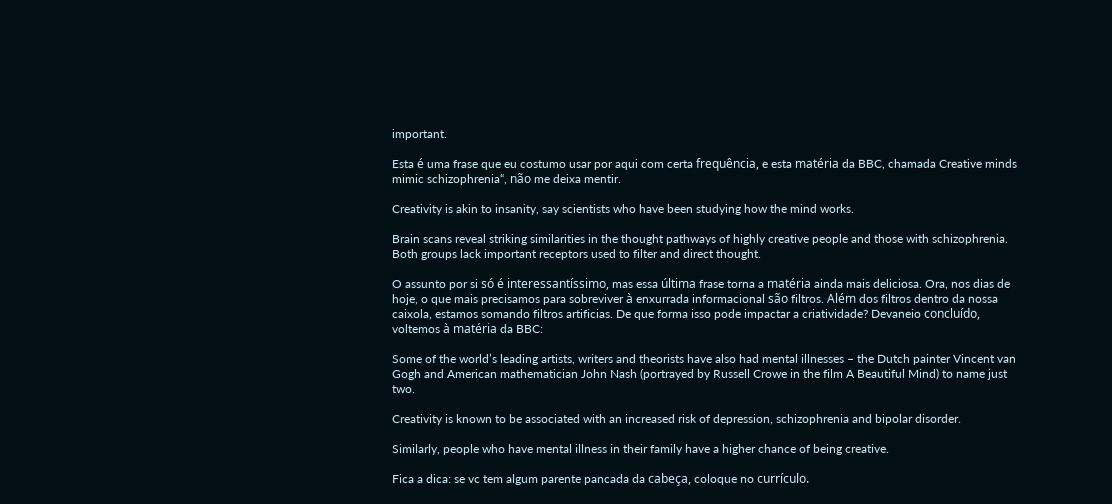important.

Esta é uma frase que eu costumo usar por aqui com certa frequência, e esta matéria da BBC, chamada Creative minds mimic schizophrenia“, não me deixa mentir.

Creativity is akin to insanity, say scientists who have been studying how the mind works.

Brain scans reveal striking similarities in the thought pathways of highly creative people and those with schizophrenia. Both groups lack important receptors used to filter and direct thought.

O assunto por si só é interessantíssimo, mas essa última frase torna a matéria ainda mais deliciosa. Ora, nos dias de hoje, o que mais precisamos para sobreviver à enxurrada informacional são filtros. Além dos filtros dentro da nossa caixola, estamos somando filtros artificias. De que forma isso pode impactar a criatividade? Devaneio concluído, voltemos à matéria da BBC:

Some of the world’s leading artists, writers and theorists have also had mental illnesses – the Dutch painter Vincent van Gogh and American mathematician John Nash (portrayed by Russell Crowe in the film A Beautiful Mind) to name just two.

Creativity is known to be associated with an increased risk of depression, schizophrenia and bipolar disorder.

Similarly, people who have mental illness in their family have a higher chance of being creative.

Fica a dica: se vc tem algum parente pancada da cabeça, coloque no currículo.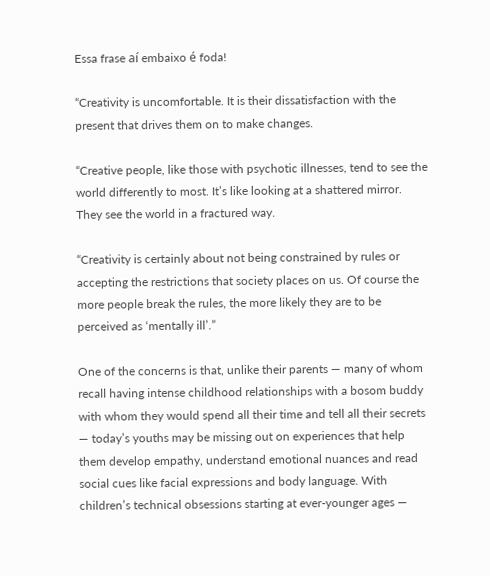Essa frase aí embaixo é foda!

“Creativity is uncomfortable. It is their dissatisfaction with the present that drives them on to make changes.

“Creative people, like those with psychotic illnesses, tend to see the world differently to most. It’s like looking at a shattered mirror. They see the world in a fractured way.

“Creativity is certainly about not being constrained by rules or accepting the restrictions that society places on us. Of course the more people break the rules, the more likely they are to be perceived as ‘mentally ill’.”

One of the concerns is that, unlike their parents — many of whom recall having intense childhood relationships with a bosom buddy with whom they would spend all their time and tell all their secrets — today’s youths may be missing out on experiences that help them develop empathy, understand emotional nuances and read social cues like facial expressions and body language. With children’s technical obsessions starting at ever-younger ages —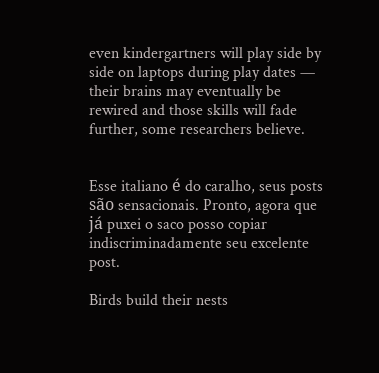even kindergartners will play side by side on laptops during play dates — their brains may eventually be rewired and those skills will fade further, some researchers believe.


Esse italiano é do caralho, seus posts são sensacionais. Pronto, agora que já puxei o saco posso copiar indiscriminadamente seu excelente post.

Birds build their nests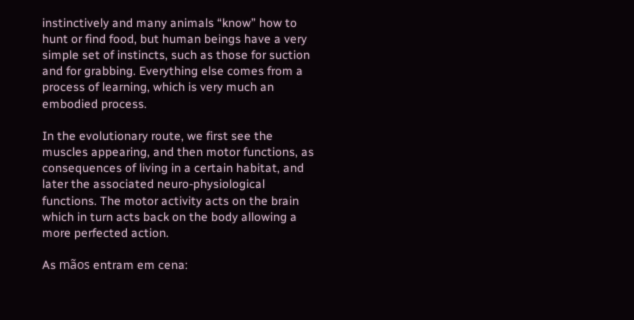instinctively and many animals “know” how to hunt or find food, but human beings have a very simple set of instincts, such as those for suction and for grabbing. Everything else comes from a process of learning, which is very much an embodied process.

In the evolutionary route, we first see the muscles appearing, and then motor functions, as consequences of living in a certain habitat, and later the associated neuro-physiological functions. The motor activity acts on the brain which in turn acts back on the body allowing a more perfected action.

As mãos entram em cena: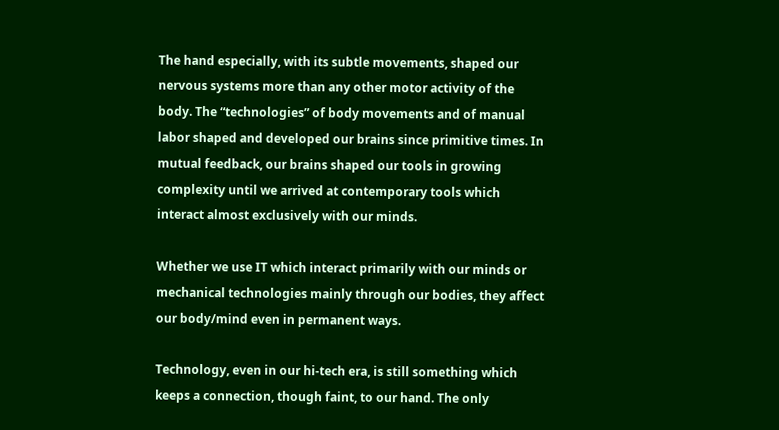The hand especially, with its subtle movements, shaped our nervous systems more than any other motor activity of the body. The “technologies” of body movements and of manual labor shaped and developed our brains since primitive times. In mutual feedback, our brains shaped our tools in growing complexity until we arrived at contemporary tools which interact almost exclusively with our minds.

Whether we use IT which interact primarily with our minds or mechanical technologies mainly through our bodies, they affect our body/mind even in permanent ways.

Technology, even in our hi-tech era, is still something which keeps a connection, though faint, to our hand. The only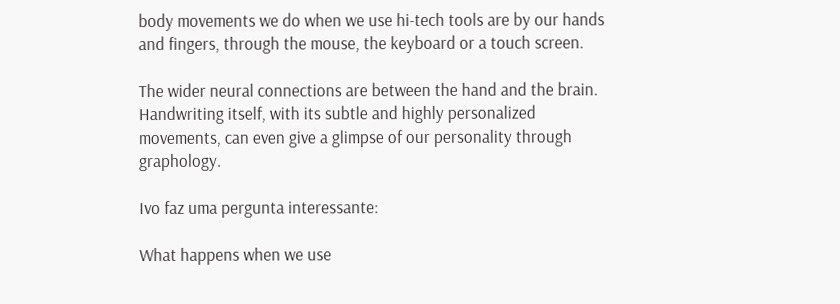body movements we do when we use hi-tech tools are by our hands and fingers, through the mouse, the keyboard or a touch screen.

The wider neural connections are between the hand and the brain. Handwriting itself, with its subtle and highly personalized movements, can even give a glimpse of our personality through graphology.

Ivo faz uma pergunta interessante:

What happens when we use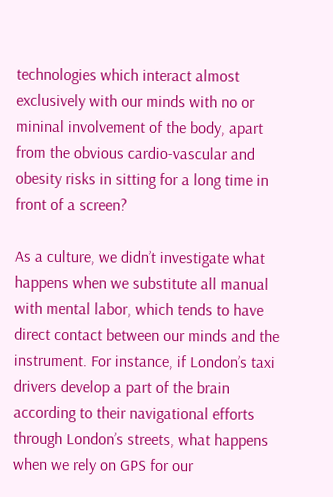technologies which interact almost exclusively with our minds with no or mininal involvement of the body, apart from the obvious cardio-vascular and obesity risks in sitting for a long time in front of a screen?

As a culture, we didn’t investigate what happens when we substitute all manual with mental labor, which tends to have direct contact between our minds and the instrument. For instance, if London’s taxi drivers develop a part of the brain according to their navigational efforts through London’s streets, what happens when we rely on GPS for our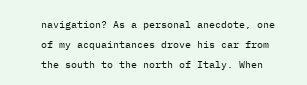navigation? As a personal anecdote, one of my acquaintances drove his car from the south to the north of Italy. When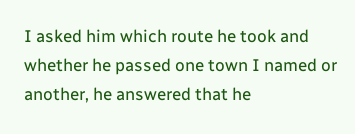I asked him which route he took and whether he passed one town I named or another, he answered that he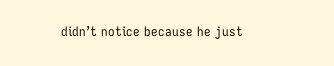didn’t notice because he just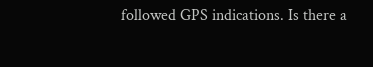followed GPS indications. Is there a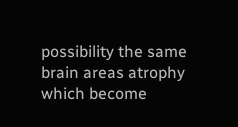possibility the same brain areas atrophy which become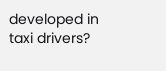developed in taxi drivers?